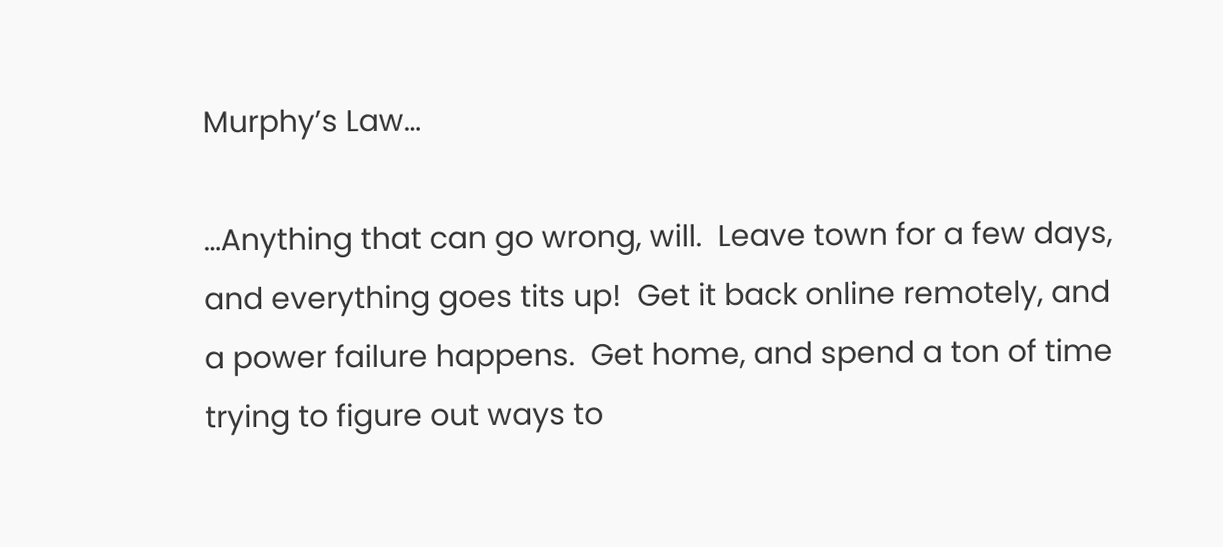Murphy’s Law…

…Anything that can go wrong, will.  Leave town for a few days, and everything goes tits up!  Get it back online remotely, and a power failure happens.  Get home, and spend a ton of time trying to figure out ways to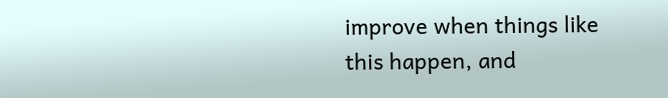improve when things like this happen, and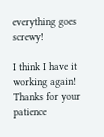everything goes screwy!

I think I have it working again!  Thanks for your patience